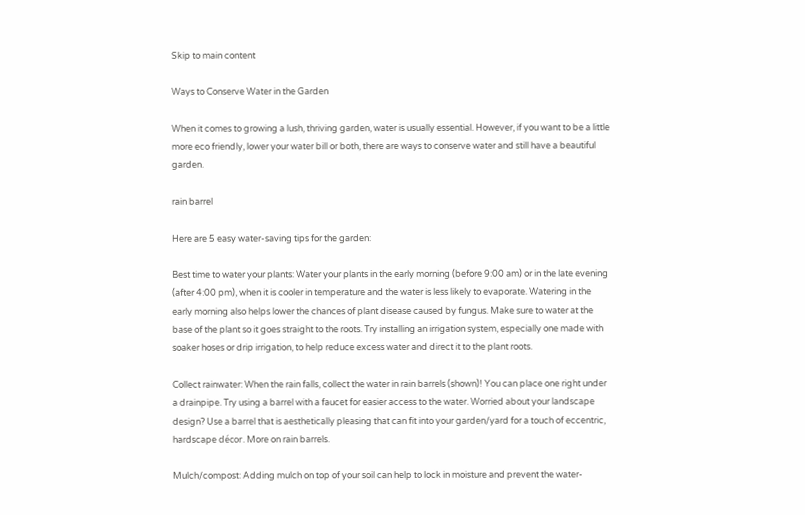Skip to main content

Ways to Conserve Water in the Garden

When it comes to growing a lush, thriving garden, water is usually essential. However, if you want to be a little more eco friendly, lower your water bill or both, there are ways to conserve water and still have a beautiful garden.

rain barrel

Here are 5 easy water-saving tips for the garden:

Best time to water your plants: Water your plants in the early morning (before 9:00 am) or in the late evening (after 4:00 pm), when it is cooler in temperature and the water is less likely to evaporate. Watering in the early morning also helps lower the chances of plant disease caused by fungus. Make sure to water at the base of the plant so it goes straight to the roots. Try installing an irrigation system, especially one made with soaker hoses or drip irrigation, to help reduce excess water and direct it to the plant roots.

Collect rainwater: When the rain falls, collect the water in rain barrels (shown)! You can place one right under a drainpipe. Try using a barrel with a faucet for easier access to the water. Worried about your landscape design? Use a barrel that is aesthetically pleasing that can fit into your garden/yard for a touch of eccentric, hardscape décor. More on rain barrels.

Mulch/compost: Adding mulch on top of your soil can help to lock in moisture and prevent the water-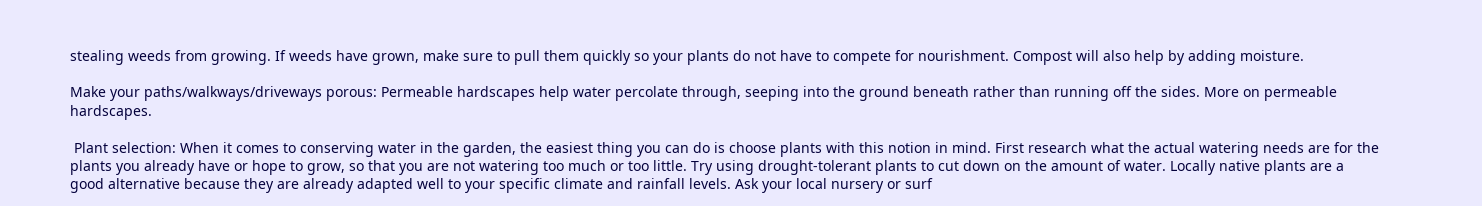stealing weeds from growing. If weeds have grown, make sure to pull them quickly so your plants do not have to compete for nourishment. Compost will also help by adding moisture.

Make your paths/walkways/driveways porous: Permeable hardscapes help water percolate through, seeping into the ground beneath rather than running off the sides. More on permeable hardscapes.

 Plant selection: When it comes to conserving water in the garden, the easiest thing you can do is choose plants with this notion in mind. First research what the actual watering needs are for the plants you already have or hope to grow, so that you are not watering too much or too little. Try using drought-tolerant plants to cut down on the amount of water. Locally native plants are a good alternative because they are already adapted well to your specific climate and rainfall levels. Ask your local nursery or surf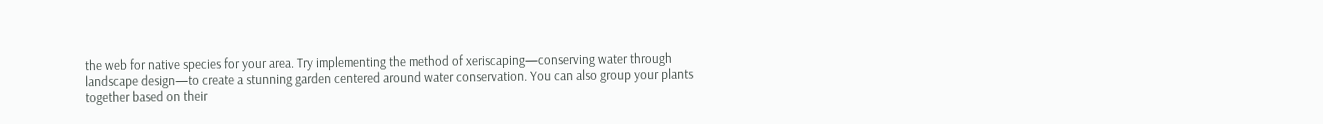the web for native species for your area. Try implementing the method of xeriscaping—conserving water through landscape design—to create a stunning garden centered around water conservation. You can also group your plants together based on their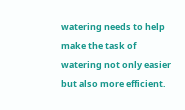watering needs to help make the task of watering not only easier but also more efficient.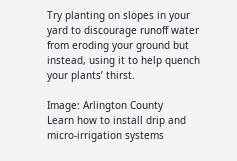Try planting on slopes in your yard to discourage runoff water from eroding your ground but instead, using it to help quench your plants’ thirst.

Image: Arlington County
Learn how to install drip and micro-irrigation systems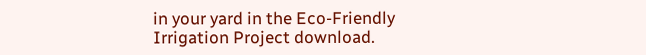in your yard in the Eco-Friendly Irrigation Project download.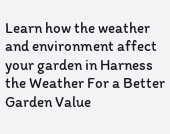Learn how the weather and environment affect your garden in Harness the Weather For a Better Garden Value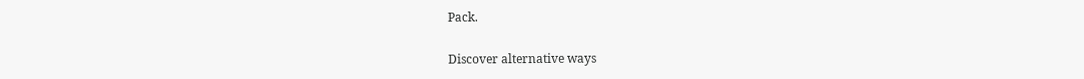Pack.

Discover alternative ways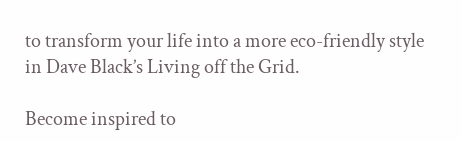to transform your life into a more eco-friendly style in Dave Black’s Living off the Grid.

Become inspired to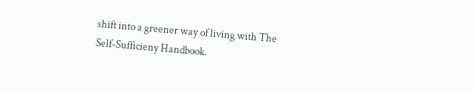shift into a greener way of living with The Self-Sufficieny Handbook.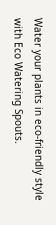Water your plants in eco-friendly style with Eco Watering Spouts.